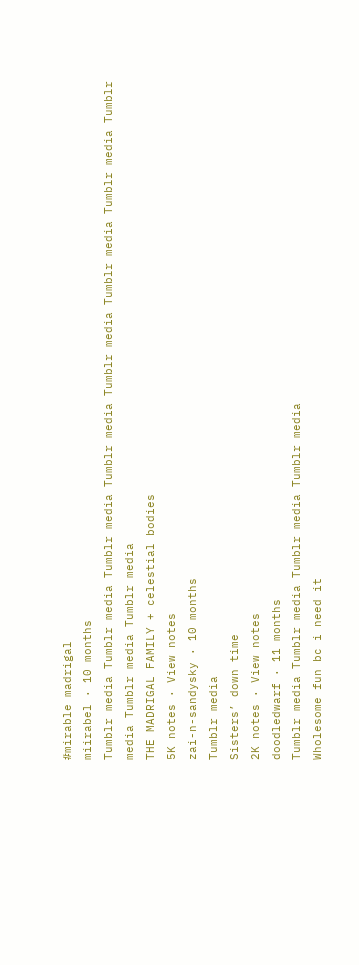#mirable madrigal
miirabel · 10 months
Tumblr media Tumblr media Tumblr media Tumblr media Tumblr media Tumblr media Tumblr media Tumblr media Tumblr media Tumblr media
THE MADRIGAL FAMILY + celestial bodies
5K notes · View notes
zai-n-sandysky · 10 months
Tumblr media
Sisters’ down time
2K notes · View notes
doodledwarf · 11 months
Tumblr media Tumblr media Tumblr media Tumblr media
Wholesome fun bc i need it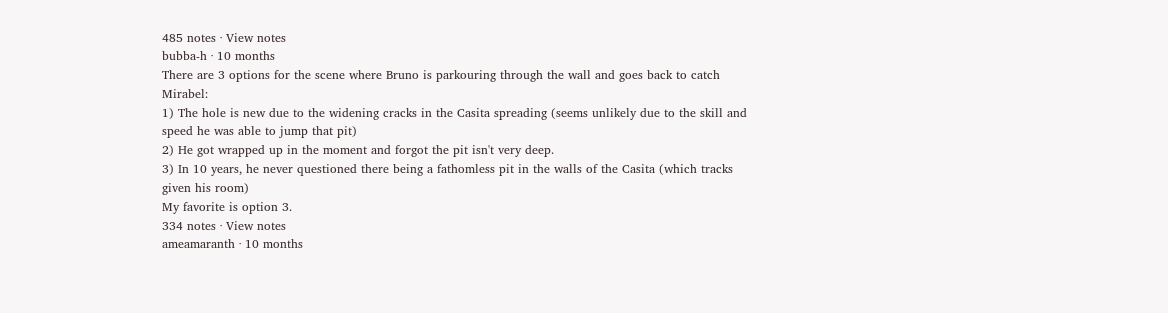485 notes · View notes
bubba-h · 10 months
There are 3 options for the scene where Bruno is parkouring through the wall and goes back to catch Mirabel:
1) The hole is new due to the widening cracks in the Casita spreading (seems unlikely due to the skill and speed he was able to jump that pit)
2) He got wrapped up in the moment and forgot the pit isn't very deep.
3) In 10 years, he never questioned there being a fathomless pit in the walls of the Casita (which tracks given his room)
My favorite is option 3.
334 notes · View notes
ameamaranth · 10 months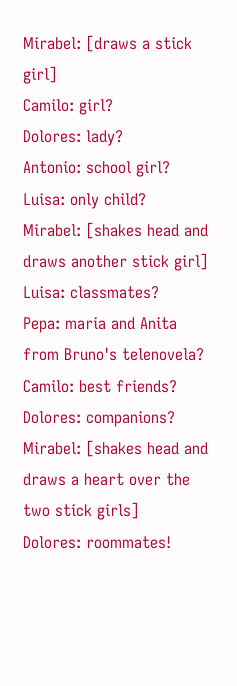Mirabel: [draws a stick girl]
Camilo: girl?
Dolores: lady?
Antonio: school girl?
Luisa: only child?
Mirabel: [shakes head and draws another stick girl]
Luisa: classmates?
Pepa: maria and Anita from Bruno's telenovela?
Camilo: best friends?
Dolores: companions?
Mirabel: [shakes head and draws a heart over the two stick girls]
Dolores: roommates!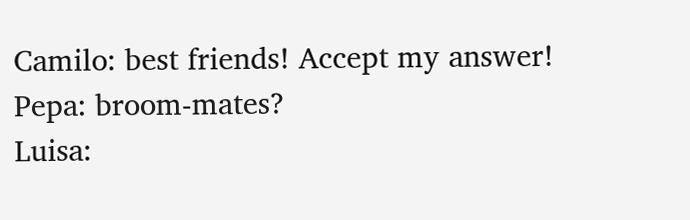Camilo: best friends! Accept my answer!
Pepa: broom-mates?
Luisa: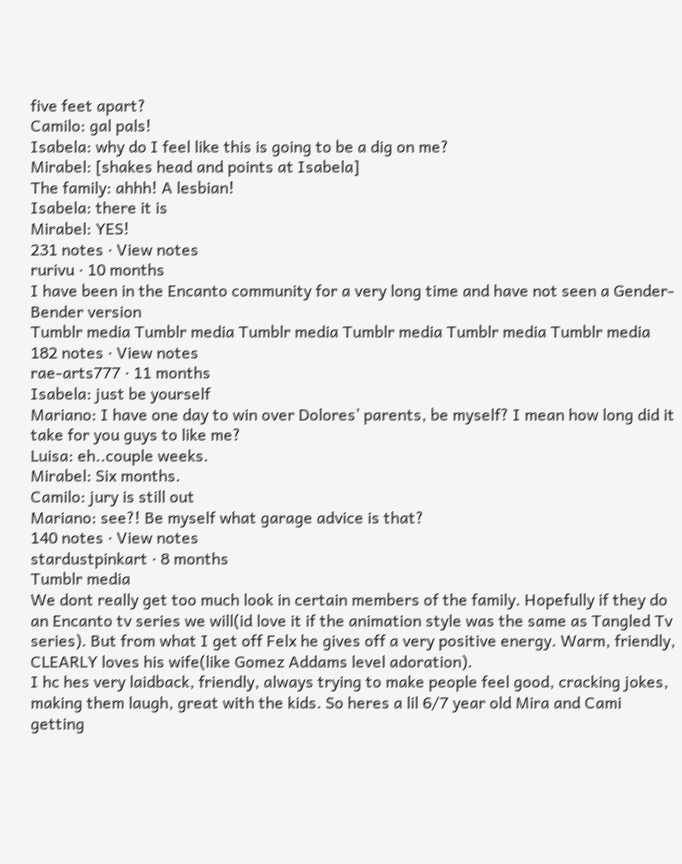five feet apart?
Camilo: gal pals!
Isabela: why do I feel like this is going to be a dig on me?
Mirabel: [shakes head and points at Isabela]
The family: ahhh! A lesbian!
Isabela: there it is
Mirabel: YES!
231 notes · View notes
rurivu · 10 months
I have been in the Encanto community for a very long time and have not seen a Gender-Bender version
Tumblr media Tumblr media Tumblr media Tumblr media Tumblr media Tumblr media
182 notes · View notes
rae-arts777 · 11 months
Isabela: just be yourself
Mariano: I have one day to win over Dolores’ parents, be myself? I mean how long did it take for you guys to like me?
Luisa: eh..couple weeks.
Mirabel: Six months.
Camilo: jury is still out
Mariano: see?! Be myself what garage advice is that?
140 notes · View notes
stardustpinkart · 8 months
Tumblr media
We dont really get too much look in certain members of the family. Hopefully if they do an Encanto tv series we will(id love it if the animation style was the same as Tangled Tv series). But from what I get off Felx he gives off a very positive energy. Warm, friendly, CLEARLY loves his wife(like Gomez Addams level adoration).
I hc hes very laidback, friendly, always trying to make people feel good, cracking jokes, making them laugh, great with the kids. So heres a lil 6/7 year old Mira and Cami getting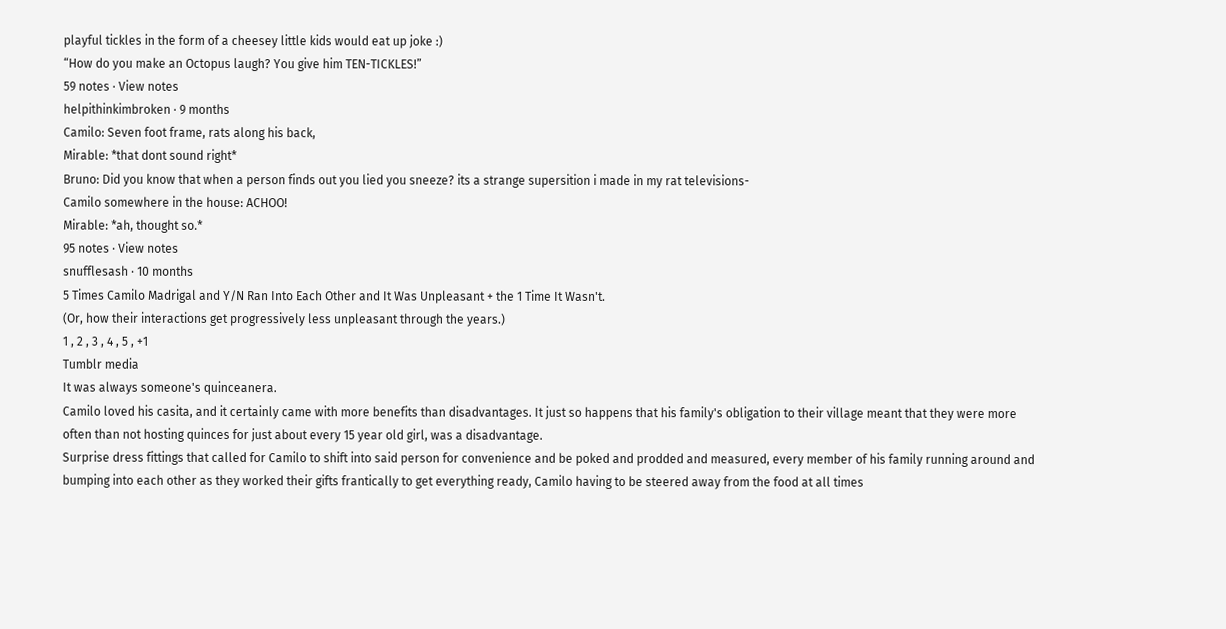playful tickles in the form of a cheesey little kids would eat up joke :)
“How do you make an Octopus laugh? You give him TEN-TICKLES!”
59 notes · View notes
helpithinkimbroken · 9 months
Camilo: Seven foot frame, rats along his back,
Mirable: *that dont sound right*
Bruno: Did you know that when a person finds out you lied you sneeze? its a strange supersition i made in my rat televisions-
Camilo somewhere in the house: ACHOO!
Mirable: *ah, thought so.*
95 notes · View notes
snufflesash · 10 months
5 Times Camilo Madrigal and Y/N Ran Into Each Other and It Was Unpleasant + the 1 Time It Wasn't.
(Or, how their interactions get progressively less unpleasant through the years.)
1 , 2 , 3 , 4 , 5 , +1
Tumblr media
It was always someone's quinceanera.
Camilo loved his casita, and it certainly came with more benefits than disadvantages. It just so happens that his family's obligation to their village meant that they were more often than not hosting quinces for just about every 15 year old girl, was a disadvantage.
Surprise dress fittings that called for Camilo to shift into said person for convenience and be poked and prodded and measured, every member of his family running around and bumping into each other as they worked their gifts frantically to get everything ready, Camilo having to be steered away from the food at all times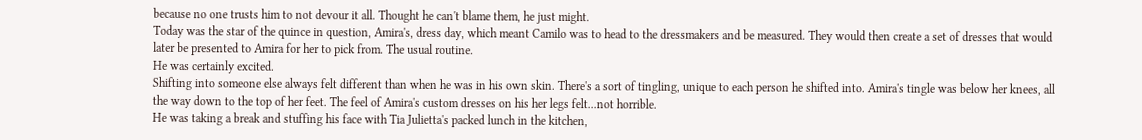because no one trusts him to not devour it all. Thought he can't blame them, he just might.
Today was the star of the quince in question, Amira's, dress day, which meant Camilo was to head to the dressmakers and be measured. They would then create a set of dresses that would later be presented to Amira for her to pick from. The usual routine.
He was certainly excited.
Shifting into someone else always felt different than when he was in his own skin. There's a sort of tingling, unique to each person he shifted into. Amira's tingle was below her knees, all the way down to the top of her feet. The feel of Amira's custom dresses on his her legs felt...not horrible.
He was taking a break and stuffing his face with Tia Julietta's packed lunch in the kitchen,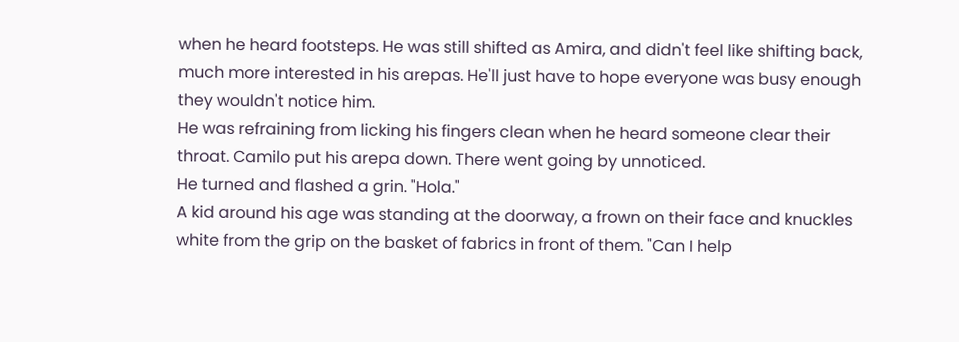when he heard footsteps. He was still shifted as Amira, and didn't feel like shifting back, much more interested in his arepas. He'll just have to hope everyone was busy enough they wouldn't notice him.
He was refraining from licking his fingers clean when he heard someone clear their throat. Camilo put his arepa down. There went going by unnoticed.
He turned and flashed a grin. "Hola."
A kid around his age was standing at the doorway, a frown on their face and knuckles white from the grip on the basket of fabrics in front of them. "Can I help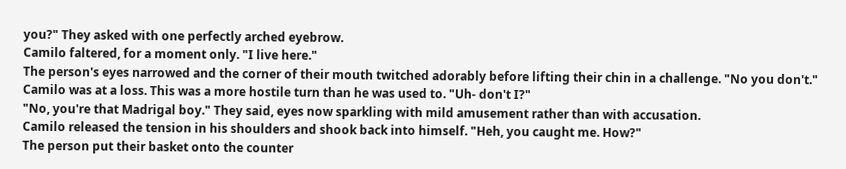you?" They asked with one perfectly arched eyebrow.
Camilo faltered, for a moment only. "I live here."
The person's eyes narrowed and the corner of their mouth twitched adorably before lifting their chin in a challenge. "No you don't."
Camilo was at a loss. This was a more hostile turn than he was used to. "Uh- don't I?"
"No, you're that Madrigal boy." They said, eyes now sparkling with mild amusement rather than with accusation.
Camilo released the tension in his shoulders and shook back into himself. "Heh, you caught me. How?"
The person put their basket onto the counter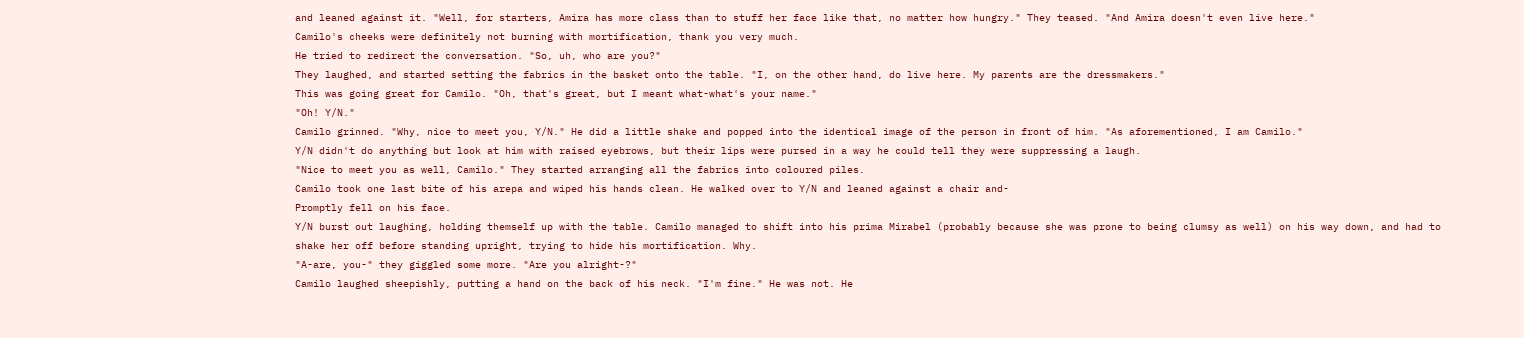and leaned against it. "Well, for starters, Amira has more class than to stuff her face like that, no matter how hungry." They teased. "And Amira doesn't even live here."
Camilo's cheeks were definitely not burning with mortification, thank you very much.
He tried to redirect the conversation. "So, uh, who are you?"
They laughed, and started setting the fabrics in the basket onto the table. "I, on the other hand, do live here. My parents are the dressmakers."
This was going great for Camilo. "Oh, that's great, but I meant what-what's your name."
"Oh! Y/N."
Camilo grinned. "Why, nice to meet you, Y/N." He did a little shake and popped into the identical image of the person in front of him. "As aforementioned, I am Camilo."
Y/N didn't do anything but look at him with raised eyebrows, but their lips were pursed in a way he could tell they were suppressing a laugh.
"Nice to meet you as well, Camilo." They started arranging all the fabrics into coloured piles.
Camilo took one last bite of his arepa and wiped his hands clean. He walked over to Y/N and leaned against a chair and-
Promptly fell on his face.
Y/N burst out laughing, holding themself up with the table. Camilo managed to shift into his prima Mirabel (probably because she was prone to being clumsy as well) on his way down, and had to shake her off before standing upright, trying to hide his mortification. Why.
"A-are, you-" they giggled some more. "Are you alright-?"
Camilo laughed sheepishly, putting a hand on the back of his neck. "I'm fine." He was not. He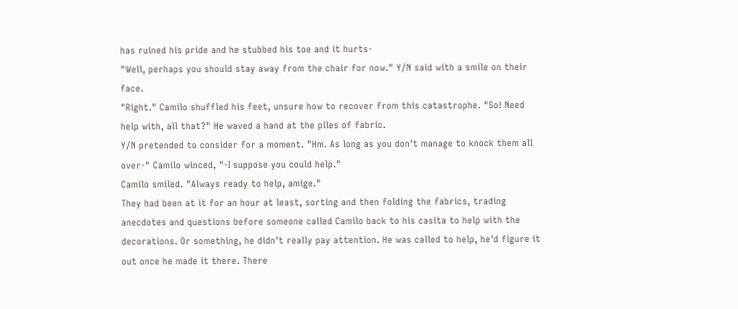has ruined his pride and he stubbed his toe and it hurts-
"Well, perhaps you should stay away from the chair for now." Y/N said with a smile on their face.
"Right." Camilo shuffled his feet, unsure how to recover from this catastrophe. "So! Need help with, all that?" He waved a hand at the piles of fabric.
Y/N pretended to consider for a moment. "Hm. As long as you don't manage to knock them all over-" Camilo winced, "-I suppose you could help."
Camilo smiled. "Always ready to help, amige."
They had been at it for an hour at least, sorting and then folding the fabrics, trading anecdotes and questions before someone called Camilo back to his casita to help with the decorations. Or something, he didn't really pay attention. He was called to help, he'd figure it out once he made it there. There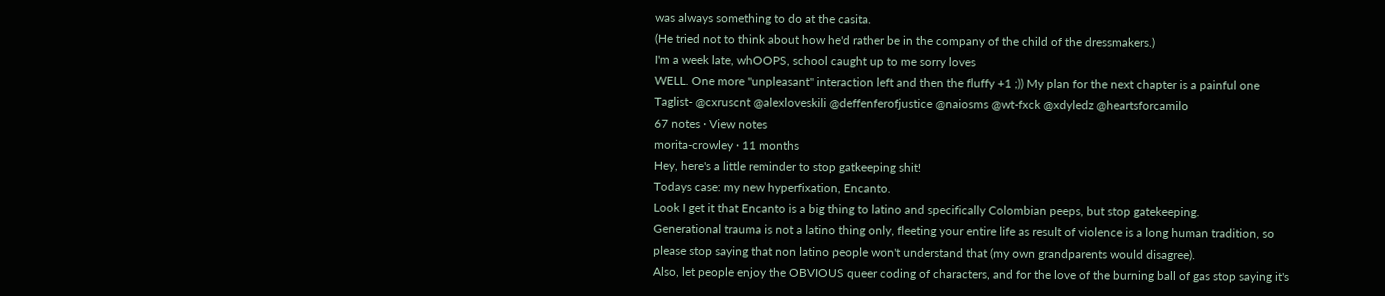was always something to do at the casita.
(He tried not to think about how he'd rather be in the company of the child of the dressmakers.)
I'm a week late, whOOPS, school caught up to me sorry loves
WELL. One more "unpleasant" interaction left and then the fluffy +1 ;)) My plan for the next chapter is a painful one
Taglist- @cxruscnt @alexloveskili @deffenferofjustice @naiosms @wt-fxck @xdyledz @heartsforcamilo
67 notes · View notes
morita-crowley · 11 months
Hey, here's a little reminder to stop gatkeeping shit!
Todays case: my new hyperfixation, Encanto.
Look I get it that Encanto is a big thing to latino and specifically Colombian peeps, but stop gatekeeping.
Generational trauma is not a latino thing only, fleeting your entire life as result of violence is a long human tradition, so please stop saying that non latino people won't understand that (my own grandparents would disagree).
Also, let people enjoy the OBVIOUS queer coding of characters, and for the love of the burning ball of gas stop saying it's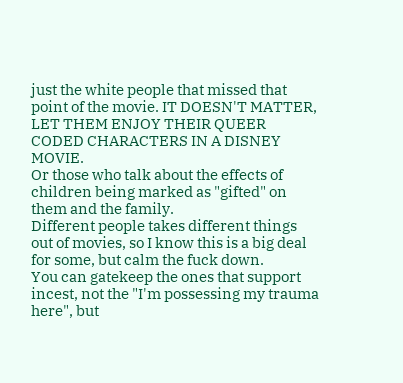just the white people that missed that point of the movie. IT DOESN'T MATTER, LET THEM ENJOY THEIR QUEER CODED CHARACTERS IN A DISNEY MOVIE.
Or those who talk about the effects of children being marked as "gifted" on them and the family.
Different people takes different things out of movies, so I know this is a big deal for some, but calm the fuck down.
You can gatekeep the ones that support incest, not the "I'm possessing my trauma here", but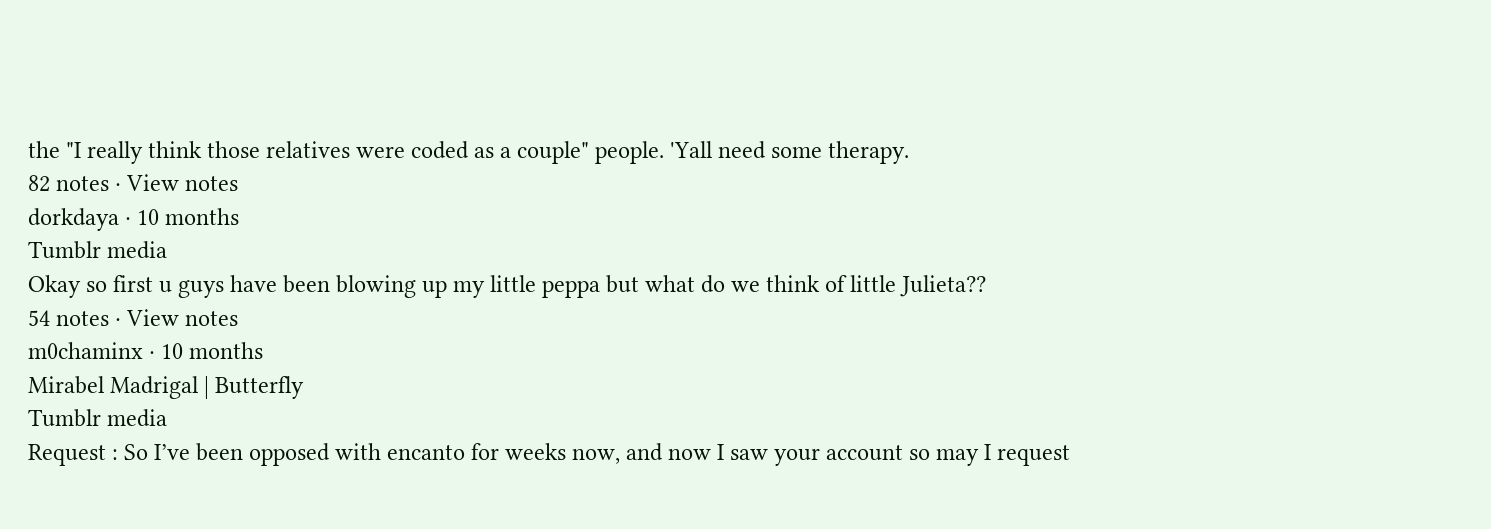the "I really think those relatives were coded as a couple" people. 'Yall need some therapy.
82 notes · View notes
dorkdaya · 10 months
Tumblr media
Okay so first u guys have been blowing up my little peppa but what do we think of little Julieta??
54 notes · View notes
m0chaminx · 10 months
Mirabel Madrigal | Butterfly
Tumblr media
Request : So I’ve been opposed with encanto for weeks now, and now I saw your account so may I request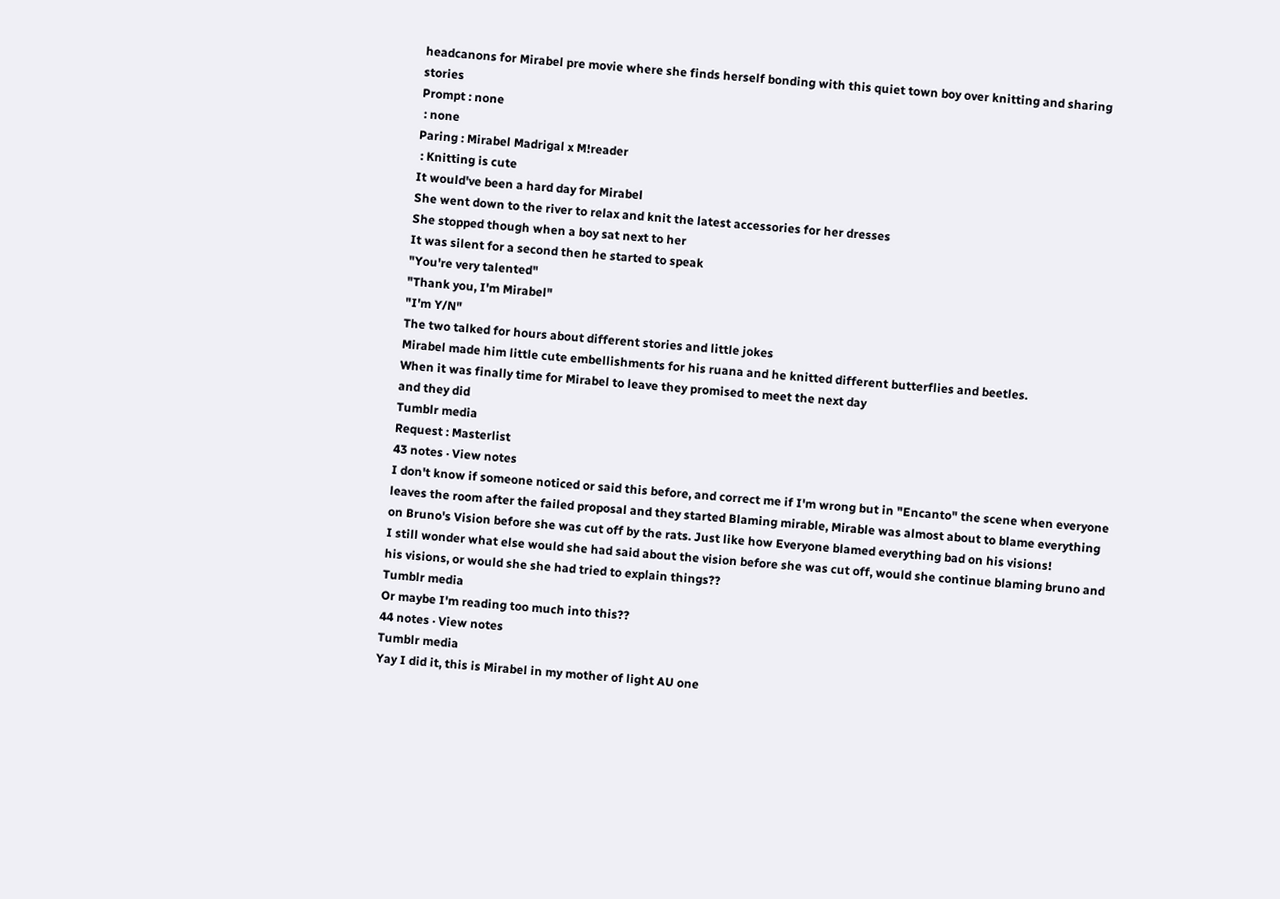headcanons for Mirabel pre movie where she finds herself bonding with this quiet town boy over knitting and sharing stories
Prompt : none
 : none
Paring : Mirabel Madrigal x M!reader
 : Knitting is cute
It would've been a hard day for Mirabel
She went down to the river to relax and knit the latest accessories for her dresses
She stopped though when a boy sat next to her
It was silent for a second then he started to speak
"You're very talented"
"Thank you, I'm Mirabel"
"I'm Y/N"
The two talked for hours about different stories and little jokes
Mirabel made him little cute embellishments for his ruana and he knitted different butterflies and beetles.
When it was finally time for Mirabel to leave they promised to meet the next day
and they did
Tumblr media
Request : Masterlist
43 notes · View notes
I don't know if someone noticed or said this before, and correct me if I'm wrong but in "Encanto" the scene when everyone leaves the room after the failed proposal and they started Blaming mirable, Mirable was almost about to blame everything on Bruno's Vision before she was cut off by the rats. Just like how Everyone blamed everything bad on his visions!
I still wonder what else would she had said about the vision before she was cut off, would she continue blaming bruno and his visions, or would she she had tried to explain things??
Tumblr media
Or maybe I'm reading too much into this??
44 notes · View notes
Tumblr media
Yay I did it, this is Mirabel in my mother of light AU one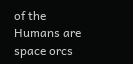of the Humans are space orcs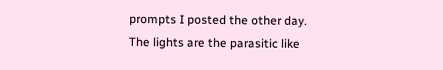prompts I posted the other day. The lights are the parasitic like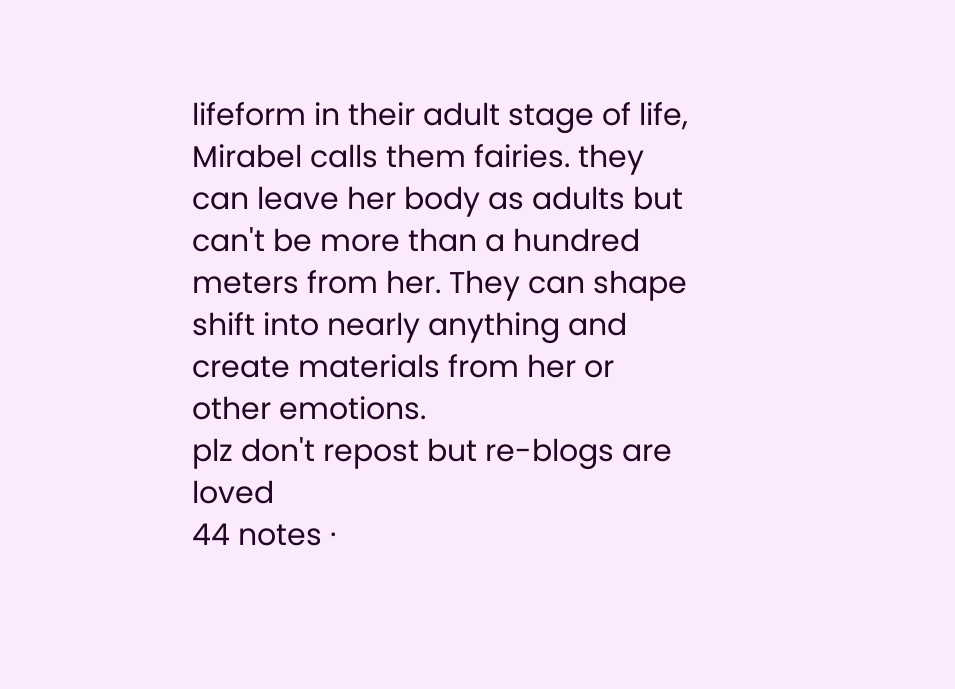lifeform in their adult stage of life, Mirabel calls them fairies. they can leave her body as adults but can't be more than a hundred meters from her. They can shape shift into nearly anything and create materials from her or other emotions.
plz don't repost but re-blogs are loved
44 notes ·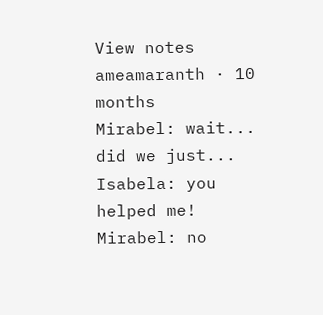View notes
ameamaranth · 10 months
Mirabel: wait... did we just...
Isabela: you helped me!
Mirabel: no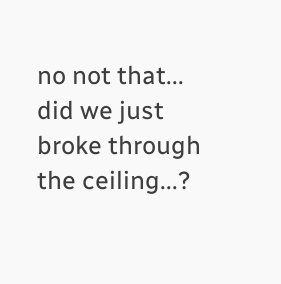no not that... did we just broke through the ceiling...?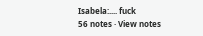Isabela:.... fuck
56 notes · View notes